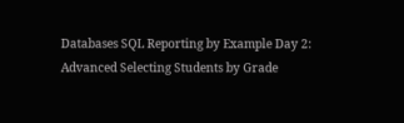Databases SQL Reporting by Example Day 2: Advanced Selecting Students by Grade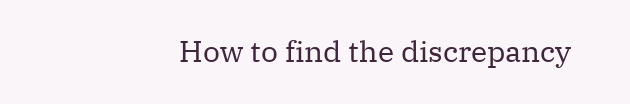How to find the discrepancy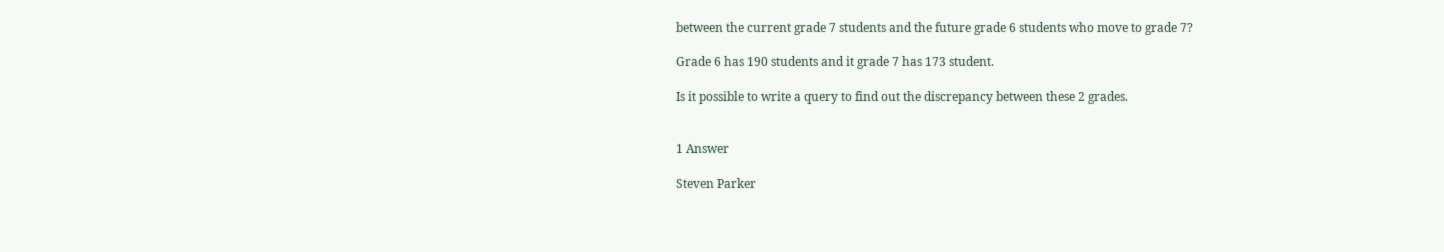between the current grade 7 students and the future grade 6 students who move to grade 7?

Grade 6 has 190 students and it grade 7 has 173 student.

Is it possible to write a query to find out the discrepancy between these 2 grades.


1 Answer

Steven Parker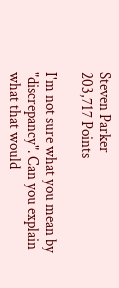Steven Parker
203,717 Points

I'm not sure what you mean by "discrepancy". Can you explain what that would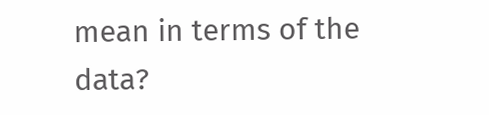mean in terms of the data?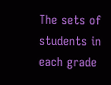The sets of students in each grade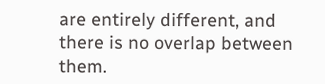are entirely different, and there is no overlap between them.